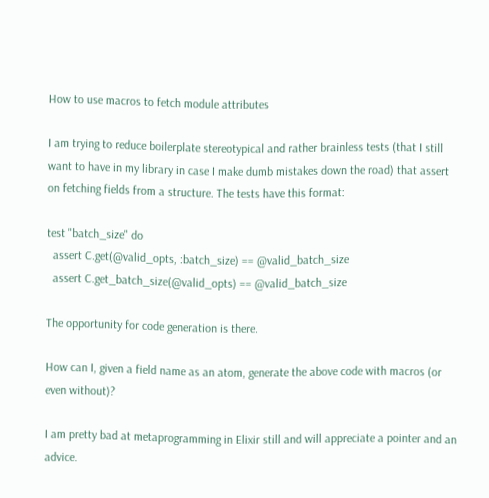How to use macros to fetch module attributes

I am trying to reduce boilerplate stereotypical and rather brainless tests (that I still want to have in my library in case I make dumb mistakes down the road) that assert on fetching fields from a structure. The tests have this format:

test "batch_size" do
  assert C.get(@valid_opts, :batch_size) == @valid_batch_size
  assert C.get_batch_size(@valid_opts) == @valid_batch_size

The opportunity for code generation is there.

How can I, given a field name as an atom, generate the above code with macros (or even without)?

I am pretty bad at metaprogramming in Elixir still and will appreciate a pointer and an advice.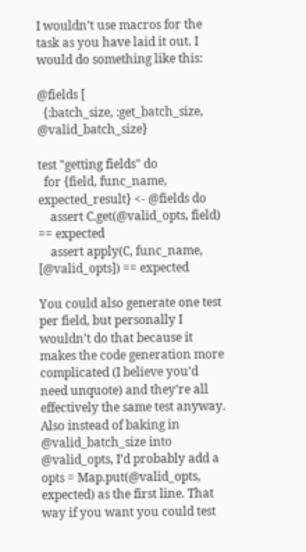I wouldn’t use macros for the task as you have laid it out. I would do something like this:

@fields [
  {:batch_size, :get_batch_size, @valid_batch_size}

test "getting fields" do
  for {field, func_name, expected_result} <- @fields do
    assert C.get(@valid_opts, field) == expected
    assert apply(C, func_name, [@valid_opts]) == expected

You could also generate one test per field, but personally I wouldn’t do that because it makes the code generation more complicated (I believe you’d need unquote) and they’re all effectively the same test anyway. Also instead of baking in @valid_batch_size into @valid_opts, I’d probably add a opts = Map.put(@valid_opts, expected) as the first line. That way if you want you could test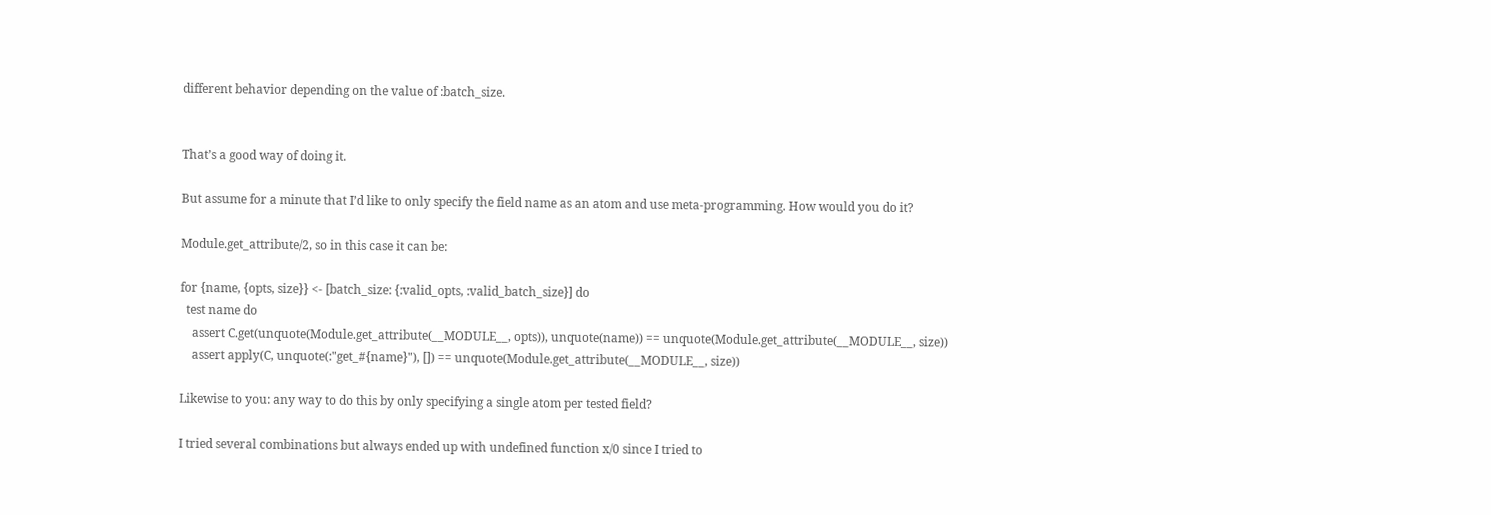different behavior depending on the value of :batch_size.


That’s a good way of doing it.

But assume for a minute that I’d like to only specify the field name as an atom and use meta-programming. How would you do it?

Module.get_attribute/2, so in this case it can be:

for {name, {opts, size}} <- [batch_size: {:valid_opts, :valid_batch_size}] do
  test name do
    assert C.get(unquote(Module.get_attribute(__MODULE__, opts)), unquote(name)) == unquote(Module.get_attribute(__MODULE__, size))
    assert apply(C, unquote(:"get_#{name}"), []) == unquote(Module.get_attribute(__MODULE__, size))

Likewise to you: any way to do this by only specifying a single atom per tested field?

I tried several combinations but always ended up with undefined function x/0 since I tried to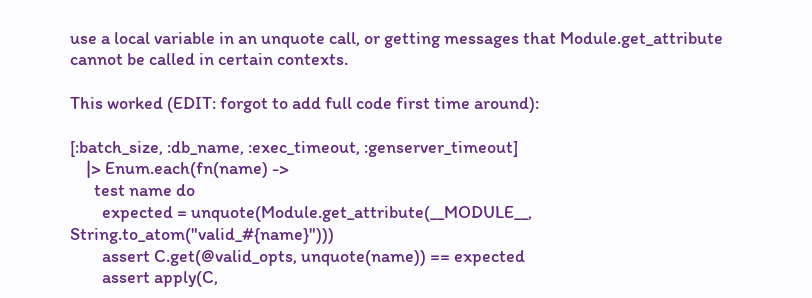use a local variable in an unquote call, or getting messages that Module.get_attribute cannot be called in certain contexts.

This worked (EDIT: forgot to add full code first time around):

[:batch_size, :db_name, :exec_timeout, :genserver_timeout]
    |> Enum.each(fn(name) ->
      test name do
        expected = unquote(Module.get_attribute(__MODULE__, String.to_atom("valid_#{name}")))
        assert C.get(@valid_opts, unquote(name)) == expected
        assert apply(C,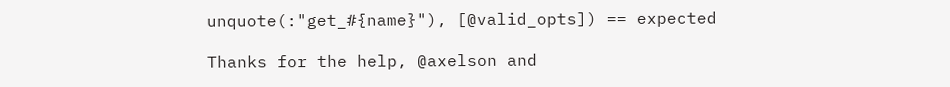unquote(:"get_#{name}"), [@valid_opts]) == expected

Thanks for the help, @axelson and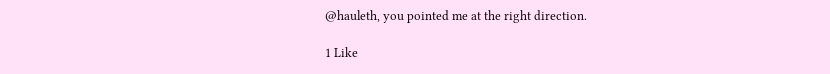@hauleth, you pointed me at the right direction.

1 Like